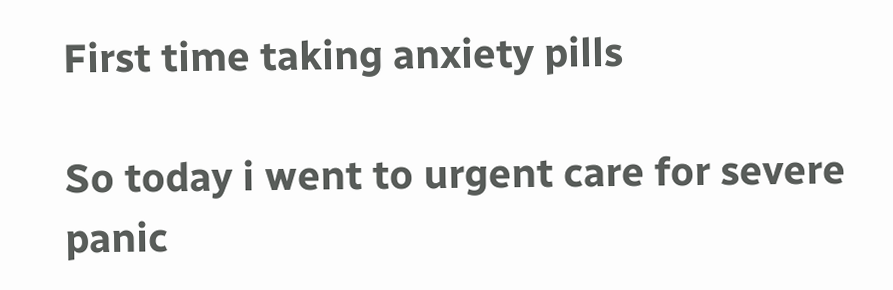First time taking anxiety pills

So today i went to urgent care for severe panic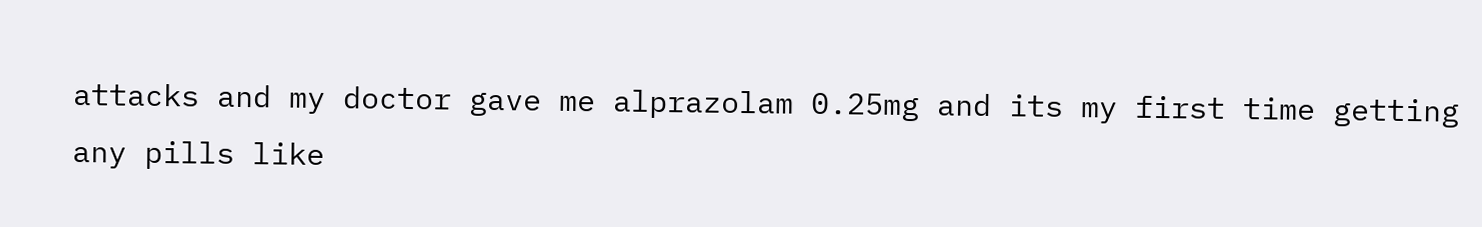attacks and my doctor gave me alprazolam 0.25mg and its my first time getting any pills like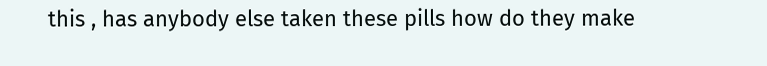this , has anybody else taken these pills how do they make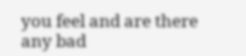you feel and are there any bad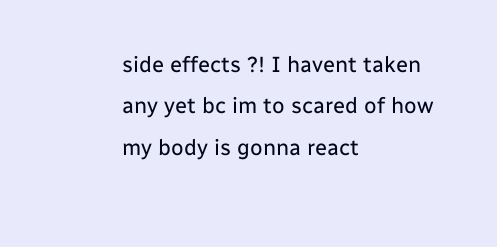side effects ?! I havent taken any yet bc im to scared of how my body is gonna react